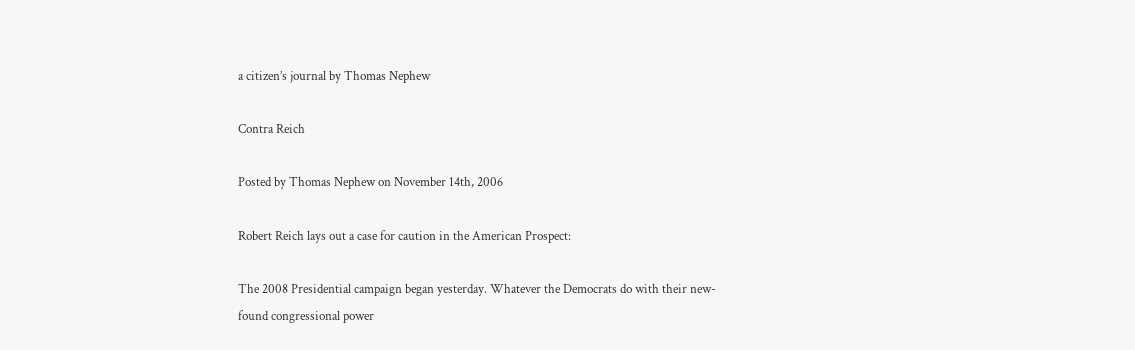a citizen’s journal by Thomas Nephew

Contra Reich

Posted by Thomas Nephew on November 14th, 2006

Robert Reich lays out a case for caution in the American Prospect:

The 2008 Presidential campaign began yesterday. Whatever the Democrats do with their new-found congressional power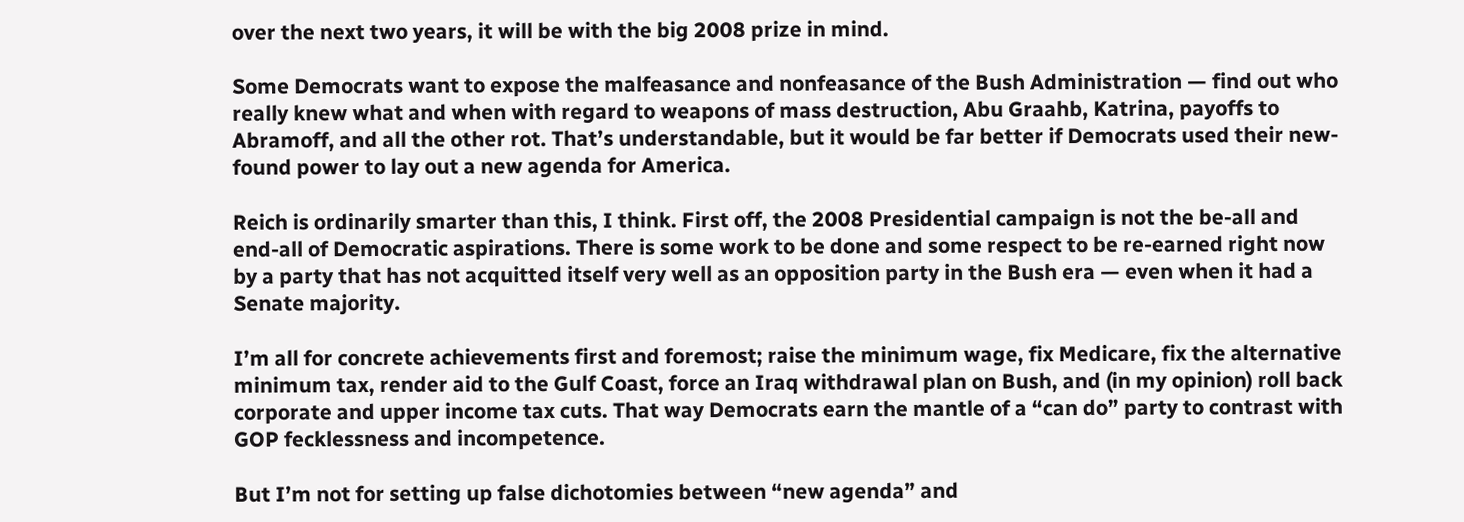over the next two years, it will be with the big 2008 prize in mind.

Some Democrats want to expose the malfeasance and nonfeasance of the Bush Administration — find out who really knew what and when with regard to weapons of mass destruction, Abu Graahb, Katrina, payoffs to Abramoff, and all the other rot. That’s understandable, but it would be far better if Democrats used their new-found power to lay out a new agenda for America.

Reich is ordinarily smarter than this, I think. First off, the 2008 Presidential campaign is not the be-all and end-all of Democratic aspirations. There is some work to be done and some respect to be re-earned right now by a party that has not acquitted itself very well as an opposition party in the Bush era — even when it had a Senate majority.

I’m all for concrete achievements first and foremost; raise the minimum wage, fix Medicare, fix the alternative minimum tax, render aid to the Gulf Coast, force an Iraq withdrawal plan on Bush, and (in my opinion) roll back corporate and upper income tax cuts. That way Democrats earn the mantle of a “can do” party to contrast with GOP fecklessness and incompetence.

But I’m not for setting up false dichotomies between “new agenda” and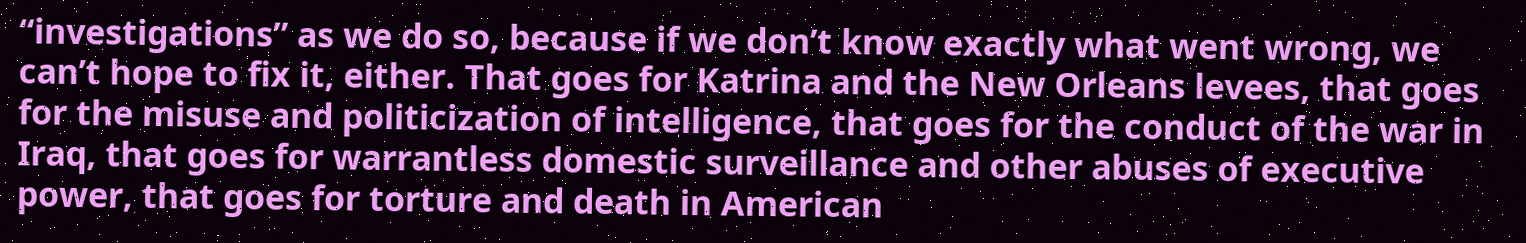“investigations” as we do so, because if we don’t know exactly what went wrong, we can’t hope to fix it, either. That goes for Katrina and the New Orleans levees, that goes for the misuse and politicization of intelligence, that goes for the conduct of the war in Iraq, that goes for warrantless domestic surveillance and other abuses of executive power, that goes for torture and death in American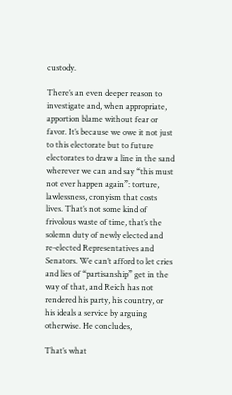custody.

There’s an even deeper reason to investigate and, when appropriate, apportion blame without fear or favor. It’s because we owe it not just to this electorate but to future electorates to draw a line in the sand wherever we can and say “this must not ever happen again”: torture, lawlessness, cronyism that costs lives. That’s not some kind of frivolous waste of time, that’s the solemn duty of newly elected and re-elected Representatives and Senators. We can’t afford to let cries and lies of “partisanship” get in the way of that, and Reich has not rendered his party, his country, or his ideals a service by arguing otherwise. He concludes,

That’s what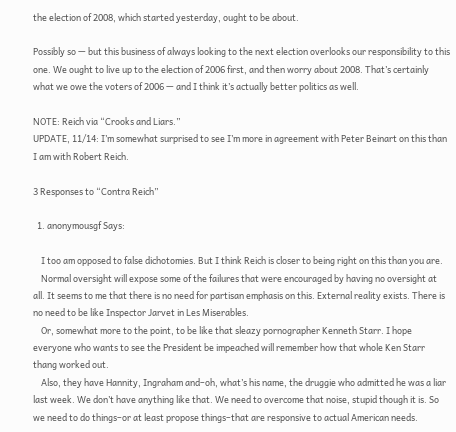the election of 2008, which started yesterday, ought to be about.

Possibly so — but this business of always looking to the next election overlooks our responsibility to this one. We ought to live up to the election of 2006 first, and then worry about 2008. That’s certainly what we owe the voters of 2006 — and I think it’s actually better politics as well.

NOTE: Reich via “Crooks and Liars.”
UPDATE, 11/14: I’m somewhat surprised to see I’m more in agreement with Peter Beinart on this than I am with Robert Reich.

3 Responses to “Contra Reich”

  1. anonymousgf Says:

    I too am opposed to false dichotomies. But I think Reich is closer to being right on this than you are.
    Normal oversight will expose some of the failures that were encouraged by having no oversight at all. It seems to me that there is no need for partisan emphasis on this. External reality exists. There is no need to be like Inspector Jarvet in Les Miserables.
    Or, somewhat more to the point, to be like that sleazy pornographer Kenneth Starr. I hope everyone who wants to see the President be impeached will remember how that whole Ken Starr thang worked out.
    Also, they have Hannity, Ingraham and–oh, what’s his name, the druggie who admitted he was a liar last week. We don’t have anything like that. We need to overcome that noise, stupid though it is. So we need to do things–or at least propose things–that are responsive to actual American needs.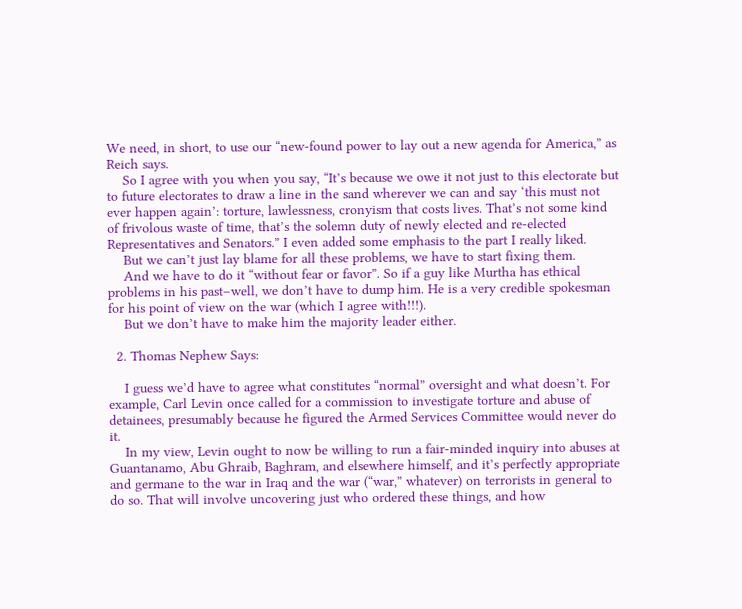We need, in short, to use our “new-found power to lay out a new agenda for America,” as Reich says.
    So I agree with you when you say, “It’s because we owe it not just to this electorate but to future electorates to draw a line in the sand wherever we can and say ‘this must not ever happen again’: torture, lawlessness, cronyism that costs lives. That’s not some kind of frivolous waste of time, that’s the solemn duty of newly elected and re-elected Representatives and Senators.” I even added some emphasis to the part I really liked.
    But we can’t just lay blame for all these problems, we have to start fixing them.
    And we have to do it “without fear or favor”. So if a guy like Murtha has ethical problems in his past–well, we don’t have to dump him. He is a very credible spokesman for his point of view on the war (which I agree with!!!).
    But we don’t have to make him the majority leader either.

  2. Thomas Nephew Says:

    I guess we’d have to agree what constitutes “normal” oversight and what doesn’t. For example, Carl Levin once called for a commission to investigate torture and abuse of detainees, presumably because he figured the Armed Services Committee would never do it.
    In my view, Levin ought to now be willing to run a fair-minded inquiry into abuses at Guantanamo, Abu Ghraib, Baghram, and elsewhere himself, and it’s perfectly appropriate and germane to the war in Iraq and the war (“war,” whatever) on terrorists in general to do so. That will involve uncovering just who ordered these things, and how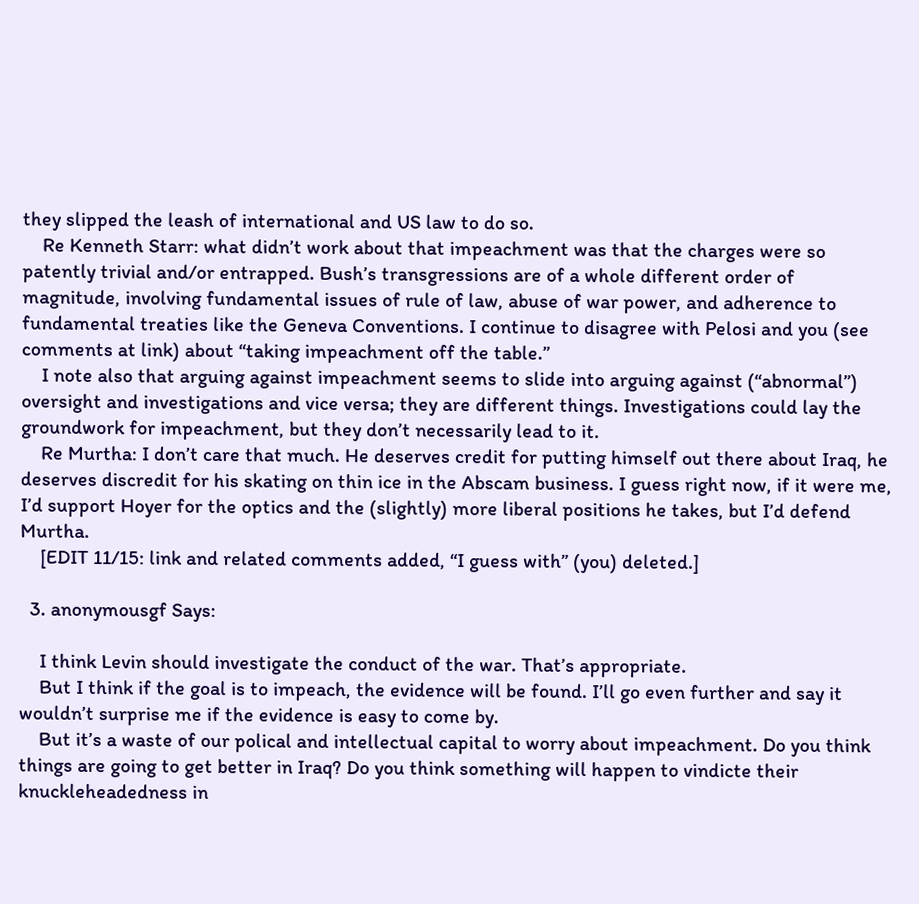they slipped the leash of international and US law to do so.
    Re Kenneth Starr: what didn’t work about that impeachment was that the charges were so patently trivial and/or entrapped. Bush’s transgressions are of a whole different order of magnitude, involving fundamental issues of rule of law, abuse of war power, and adherence to fundamental treaties like the Geneva Conventions. I continue to disagree with Pelosi and you (see comments at link) about “taking impeachment off the table.”
    I note also that arguing against impeachment seems to slide into arguing against (“abnormal”) oversight and investigations and vice versa; they are different things. Investigations could lay the groundwork for impeachment, but they don’t necessarily lead to it.
    Re Murtha: I don’t care that much. He deserves credit for putting himself out there about Iraq, he deserves discredit for his skating on thin ice in the Abscam business. I guess right now, if it were me, I’d support Hoyer for the optics and the (slightly) more liberal positions he takes, but I’d defend Murtha.
    [EDIT 11/15: link and related comments added, “I guess with” (you) deleted.]

  3. anonymousgf Says:

    I think Levin should investigate the conduct of the war. That’s appropriate.
    But I think if the goal is to impeach, the evidence will be found. I’ll go even further and say it wouldn’t surprise me if the evidence is easy to come by.
    But it’s a waste of our polical and intellectual capital to worry about impeachment. Do you think things are going to get better in Iraq? Do you think something will happen to vindicte their knuckleheadedness in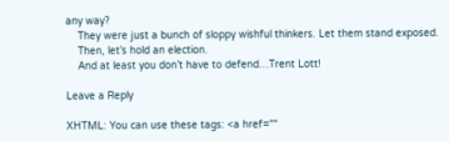any way?
    They were just a bunch of sloppy wishful thinkers. Let them stand exposed.
    Then, let’s hold an election.
    And at least you don’t have to defend…Trent Lott!

Leave a Reply

XHTML: You can use these tags: <a href=""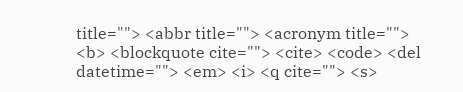title=""> <abbr title=""> <acronym title=""> <b> <blockquote cite=""> <cite> <code> <del datetime=""> <em> <i> <q cite=""> <s>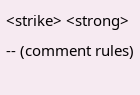<strike> <strong> -- (comment rules)